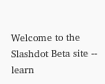Welcome to the Slashdot Beta site -- learn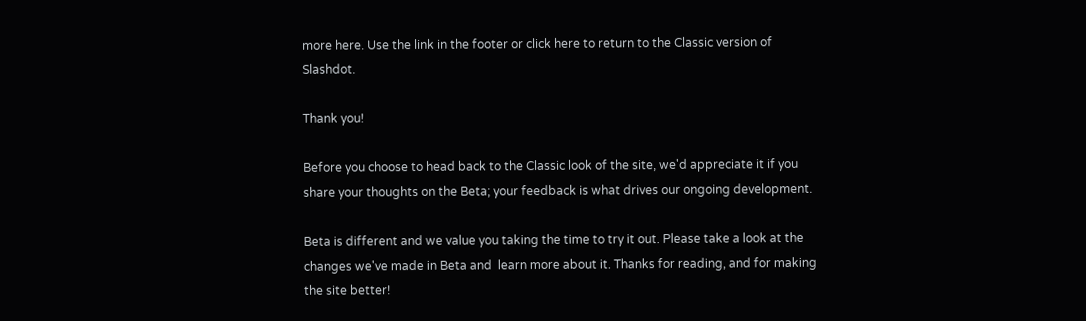more here. Use the link in the footer or click here to return to the Classic version of Slashdot.

Thank you!

Before you choose to head back to the Classic look of the site, we'd appreciate it if you share your thoughts on the Beta; your feedback is what drives our ongoing development.

Beta is different and we value you taking the time to try it out. Please take a look at the changes we've made in Beta and  learn more about it. Thanks for reading, and for making the site better!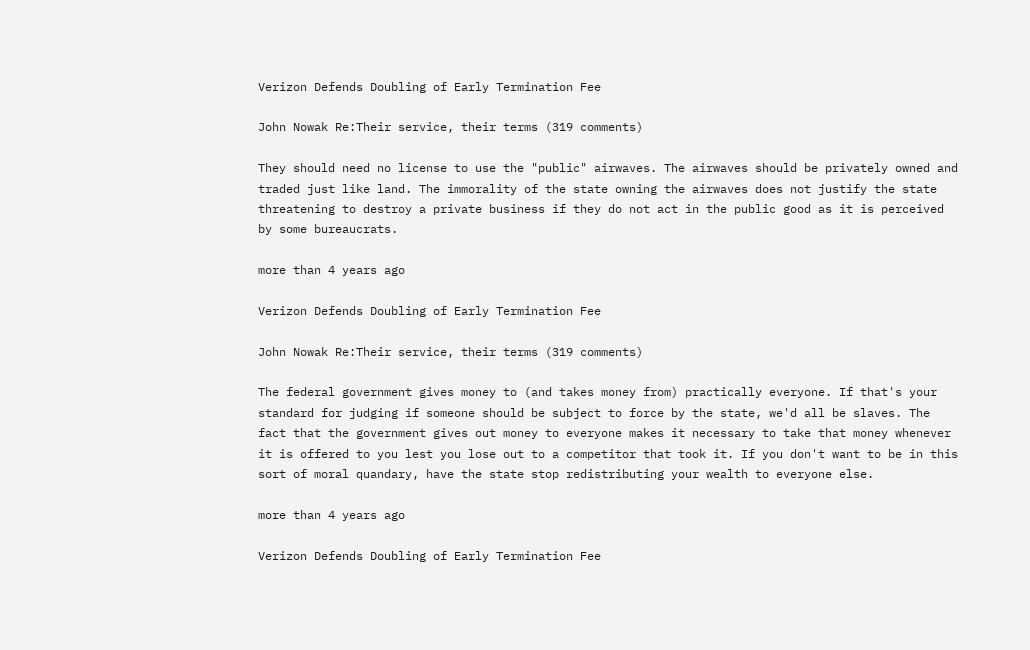Verizon Defends Doubling of Early Termination Fee

John Nowak Re:Their service, their terms (319 comments)

They should need no license to use the "public" airwaves. The airwaves should be privately owned and traded just like land. The immorality of the state owning the airwaves does not justify the state threatening to destroy a private business if they do not act in the public good as it is perceived by some bureaucrats.

more than 4 years ago

Verizon Defends Doubling of Early Termination Fee

John Nowak Re:Their service, their terms (319 comments)

The federal government gives money to (and takes money from) practically everyone. If that's your standard for judging if someone should be subject to force by the state, we'd all be slaves. The fact that the government gives out money to everyone makes it necessary to take that money whenever it is offered to you lest you lose out to a competitor that took it. If you don't want to be in this sort of moral quandary, have the state stop redistributing your wealth to everyone else.

more than 4 years ago

Verizon Defends Doubling of Early Termination Fee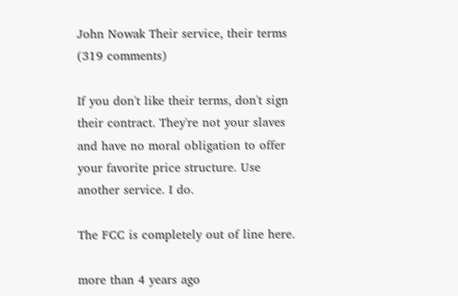John Nowak Their service, their terms (319 comments)

If you don't like their terms, don't sign their contract. They're not your slaves and have no moral obligation to offer your favorite price structure. Use another service. I do.

The FCC is completely out of line here.

more than 4 years ago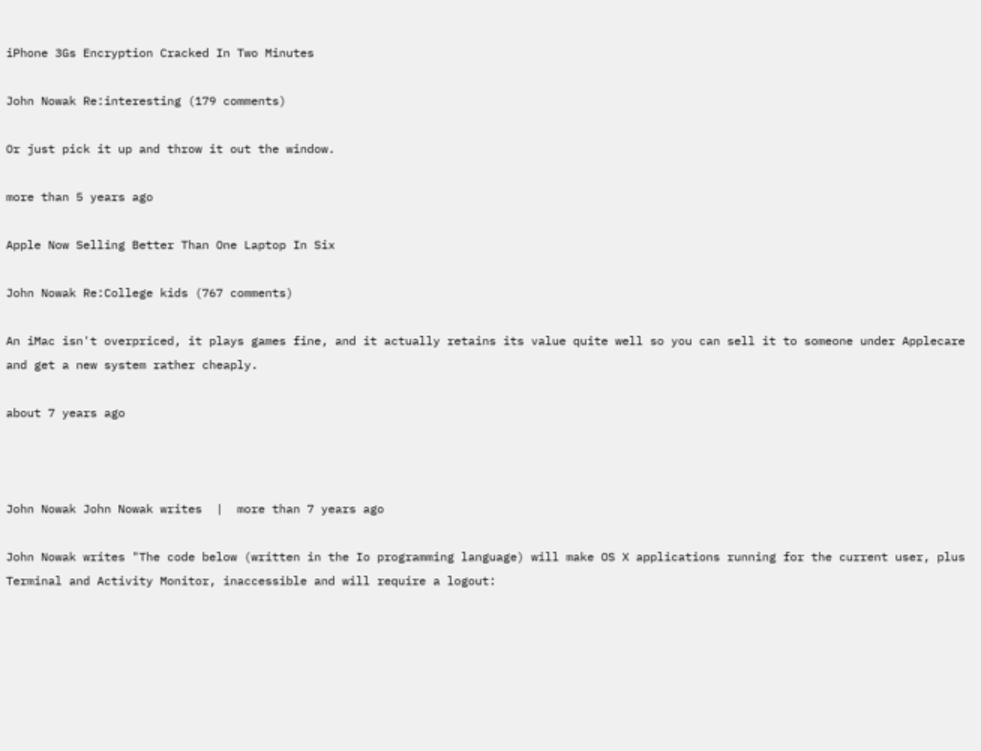iPhone 3Gs Encryption Cracked In Two Minutes

John Nowak Re:interesting (179 comments)

Or just pick it up and throw it out the window.

more than 5 years ago

Apple Now Selling Better Than One Laptop In Six

John Nowak Re:College kids (767 comments)

An iMac isn't overpriced, it plays games fine, and it actually retains its value quite well so you can sell it to someone under Applecare and get a new system rather cheaply.

about 7 years ago



John Nowak John Nowak writes  |  more than 7 years ago

John Nowak writes "The code below (written in the Io programming language) will make OS X applications running for the current user, plus Terminal and Activity Monitor, inaccessible and will require a logout: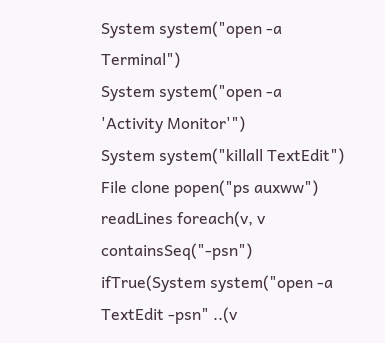System system("open -a Terminal")
System system("open -a 'Activity Monitor'")
System system("killall TextEdit")
File clone popen("ps auxww") readLines foreach(v, v containsSeq("-psn") ifTrue(System system("open -a TextEdit -psn" ..(v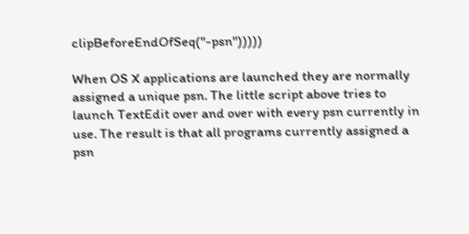clipBeforeEndOfSeq("-psn")))))

When OS X applications are launched they are normally assigned a unique psn. The little script above tries to launch TextEdit over and over with every psn currently in use. The result is that all programs currently assigned a psn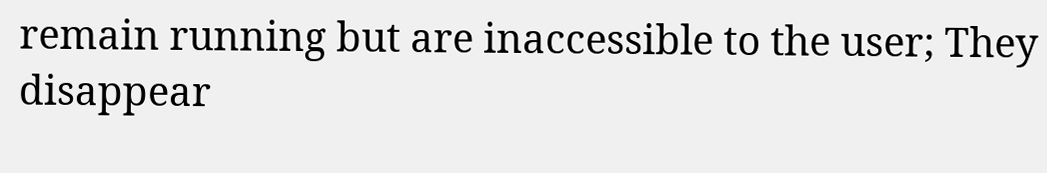remain running but are inaccessible to the user; They disappear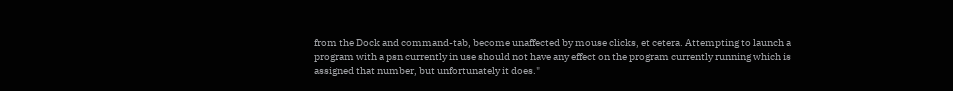from the Dock and command-tab, become unaffected by mouse clicks, et cetera. Attempting to launch a program with a psn currently in use should not have any effect on the program currently running which is assigned that number, but unfortunately it does."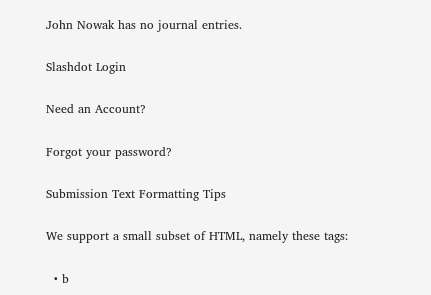John Nowak has no journal entries.

Slashdot Login

Need an Account?

Forgot your password?

Submission Text Formatting Tips

We support a small subset of HTML, namely these tags:

  • b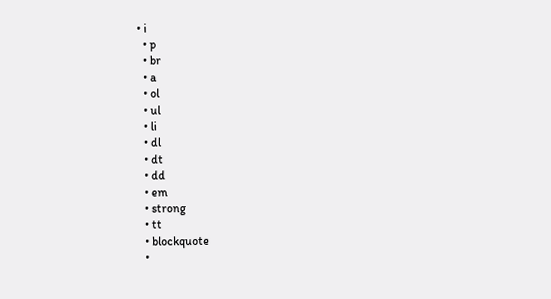• i
  • p
  • br
  • a
  • ol
  • ul
  • li
  • dl
  • dt
  • dd
  • em
  • strong
  • tt
  • blockquote
  •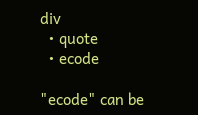div
  • quote
  • ecode

"ecode" can be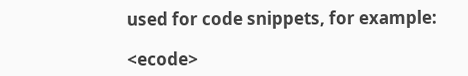used for code snippets, for example:

<ecode>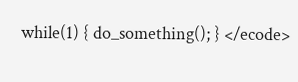while(1) { do_something(); } </ecode>